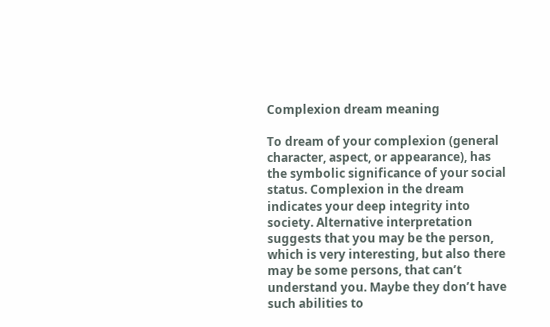Complexion dream meaning

To dream of your complexion (general character, aspect, or appearance), has the symbolic significance of your social status. Complexion in the dream indicates your deep integrity into society. Alternative interpretation suggests that you may be the person, which is very interesting, but also there may be some persons, that can’t understand you. Maybe they don’t have such abilities to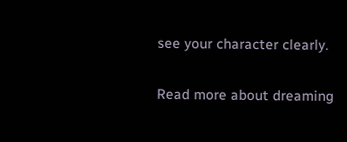see your character clearly.

Read more about dreaming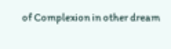of Complexion in other dream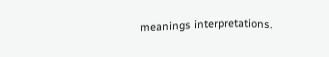meanings interpretations.